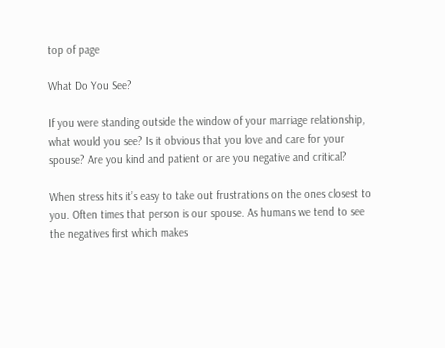top of page

What Do You See?

If you were standing outside the window of your marriage relationship, what would you see? Is it obvious that you love and care for your spouse? Are you kind and patient or are you negative and critical?

When stress hits it’s easy to take out frustrations on the ones closest to you. Often times that person is our spouse. As humans we tend to see the negatives first which makes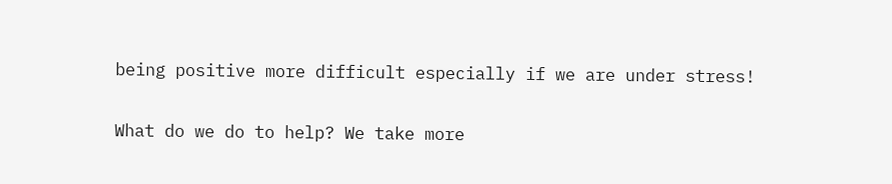being positive more difficult especially if we are under stress!

What do we do to help? We take more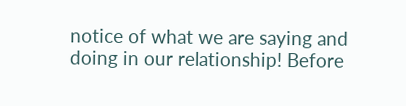notice of what we are saying and doing in our relationship! Before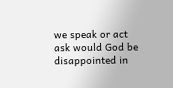we speak or act ask would God be disappointed in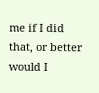me if I did that, or better would I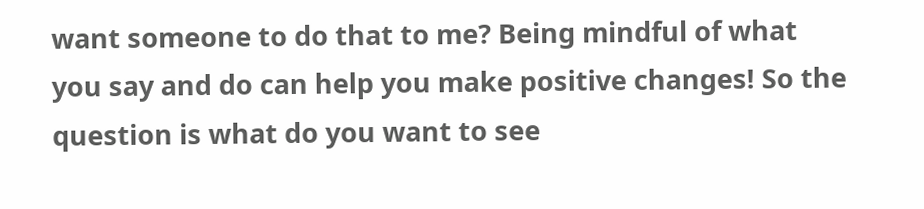want someone to do that to me? Being mindful of what you say and do can help you make positive changes! So the question is what do you want to see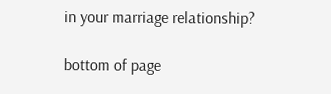in your marriage relationship?

bottom of page